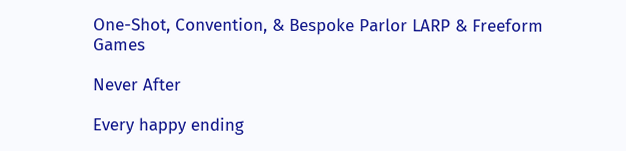One-Shot, Convention, & Bespoke Parlor LARP & Freeform Games

Never After

Every happy ending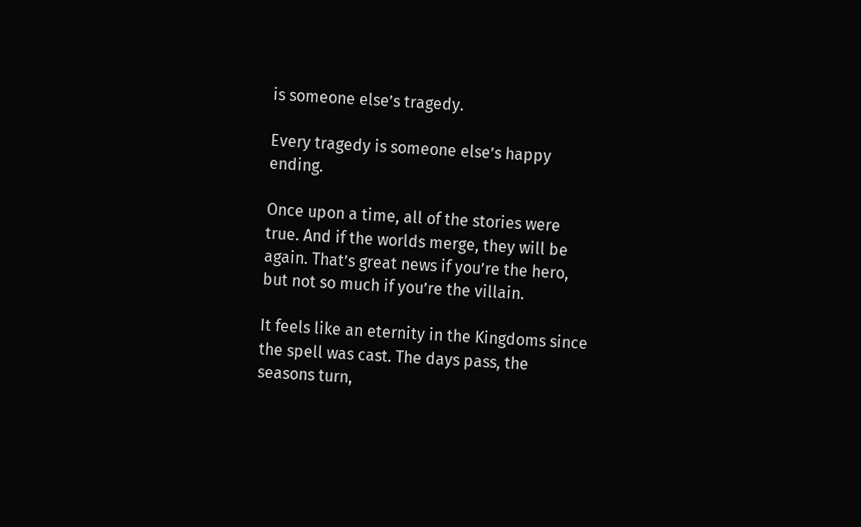is someone else’s tragedy.

Every tragedy is someone else’s happy ending.

Once upon a time, all of the stories were true. And if the worlds merge, they will be again. That’s great news if you’re the hero, but not so much if you’re the villain.

It feels like an eternity in the Kingdoms since the spell was cast. The days pass, the seasons turn,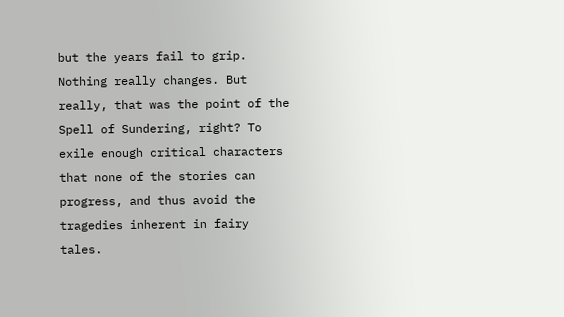but the years fail to grip. Nothing really changes. But really, that was the point of the Spell of Sundering, right? To exile enough critical characters that none of the stories can progress, and thus avoid the tragedies inherent in fairy tales.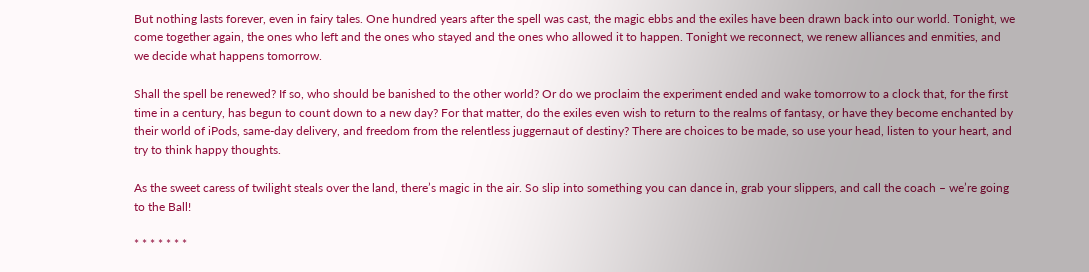But nothing lasts forever, even in fairy tales. One hundred years after the spell was cast, the magic ebbs and the exiles have been drawn back into our world. Tonight, we come together again, the ones who left and the ones who stayed and the ones who allowed it to happen. Tonight we reconnect, we renew alliances and enmities, and we decide what happens tomorrow.

Shall the spell be renewed? If so, who should be banished to the other world? Or do we proclaim the experiment ended and wake tomorrow to a clock that, for the first time in a century, has begun to count down to a new day? For that matter, do the exiles even wish to return to the realms of fantasy, or have they become enchanted by their world of iPods, same-day delivery, and freedom from the relentless juggernaut of destiny? There are choices to be made, so use your head, listen to your heart, and try to think happy thoughts.

As the sweet caress of twilight steals over the land, there’s magic in the air. So slip into something you can dance in, grab your slippers, and call the coach – we’re going to the Ball!

* * * * * * *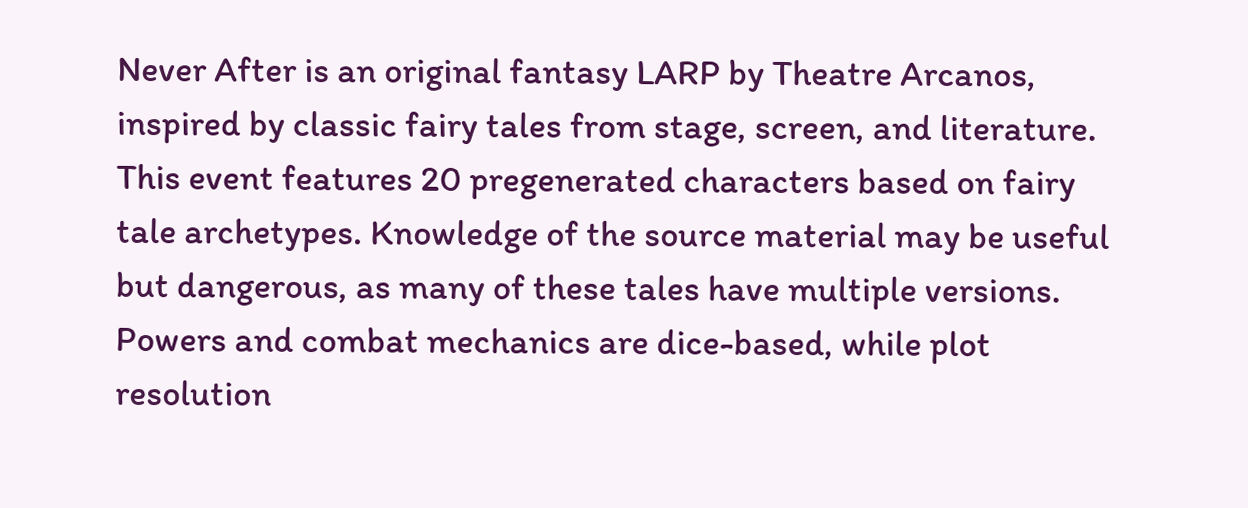Never After is an original fantasy LARP by Theatre Arcanos, inspired by classic fairy tales from stage, screen, and literature. This event features 20 pregenerated characters based on fairy tale archetypes. Knowledge of the source material may be useful but dangerous, as many of these tales have multiple versions. Powers and combat mechanics are dice-based, while plot resolution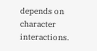depends on character interactions.